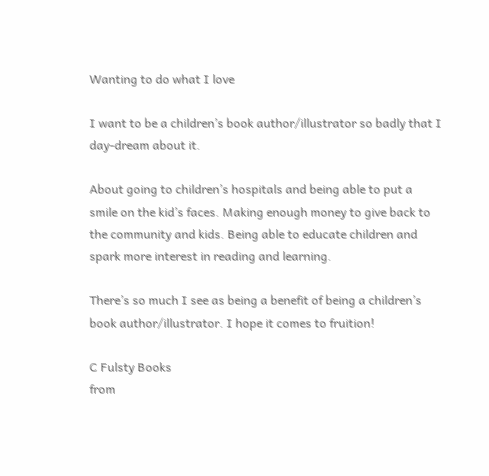Wanting to do what I love

I want to be a children’s book author/illustrator so badly that I day-dream about it.

About going to children’s hospitals and being able to put a smile on the kid’s faces. Making enough money to give back to the community and kids. Being able to educate children and spark more interest in reading and learning.

There’s so much I see as being a benefit of being a children’s book author/illustrator. I hope it comes to fruition!

C Fulsty Books
from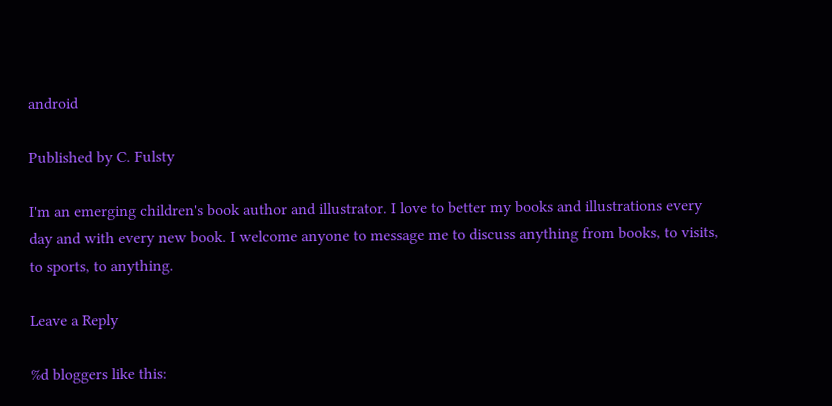android

Published by C. Fulsty

I'm an emerging children's book author and illustrator. I love to better my books and illustrations every day and with every new book. I welcome anyone to message me to discuss anything from books, to visits, to sports, to anything.

Leave a Reply

%d bloggers like this: